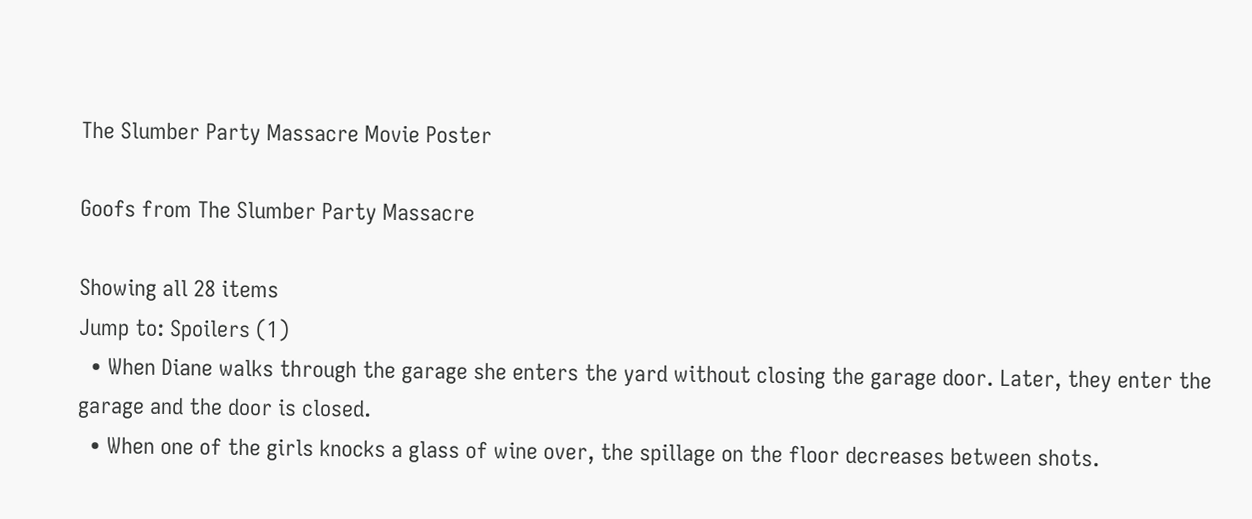The Slumber Party Massacre Movie Poster

Goofs from The Slumber Party Massacre

Showing all 28 items
Jump to: Spoilers (1)
  • When Diane walks through the garage she enters the yard without closing the garage door. Later, they enter the garage and the door is closed.
  • When one of the girls knocks a glass of wine over, the spillage on the floor decreases between shots.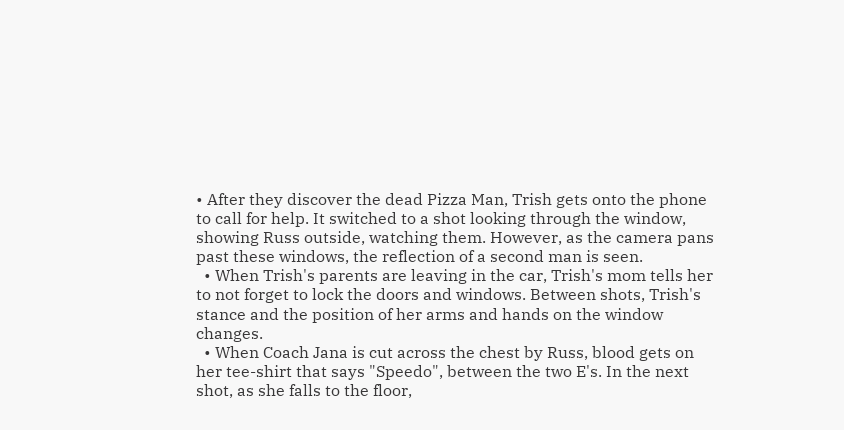• After they discover the dead Pizza Man, Trish gets onto the phone to call for help. It switched to a shot looking through the window, showing Russ outside, watching them. However, as the camera pans past these windows, the reflection of a second man is seen.
  • When Trish's parents are leaving in the car, Trish's mom tells her to not forget to lock the doors and windows. Between shots, Trish's stance and the position of her arms and hands on the window changes.
  • When Coach Jana is cut across the chest by Russ, blood gets on her tee-shirt that says "Speedo", between the two E's. In the next shot, as she falls to the floor,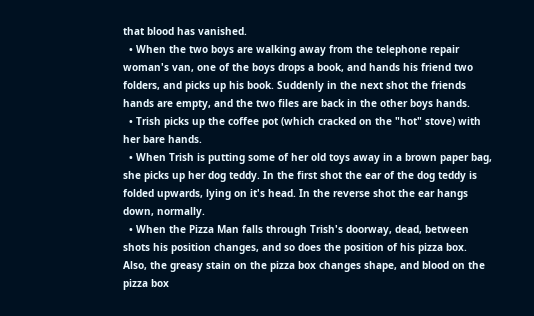that blood has vanished.
  • When the two boys are walking away from the telephone repair woman's van, one of the boys drops a book, and hands his friend two folders, and picks up his book. Suddenly in the next shot the friends hands are empty, and the two files are back in the other boys hands.
  • Trish picks up the coffee pot (which cracked on the "hot" stove) with her bare hands.
  • When Trish is putting some of her old toys away in a brown paper bag, she picks up her dog teddy. In the first shot the ear of the dog teddy is folded upwards, lying on it's head. In the reverse shot the ear hangs down, normally.
  • When the Pizza Man falls through Trish's doorway, dead, between shots his position changes, and so does the position of his pizza box. Also, the greasy stain on the pizza box changes shape, and blood on the pizza box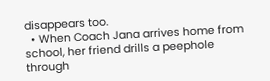disappears too.
  • When Coach Jana arrives home from school, her friend drills a peephole through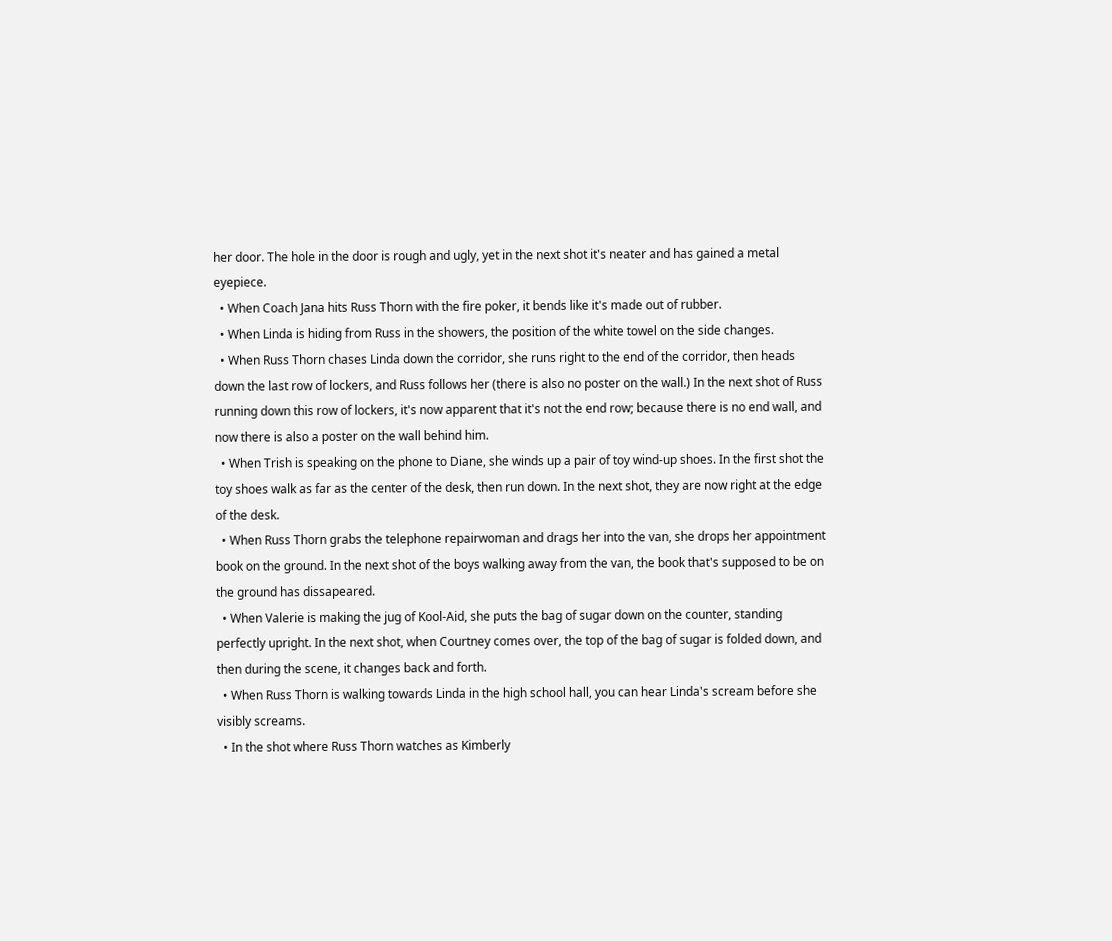her door. The hole in the door is rough and ugly, yet in the next shot it's neater and has gained a metal eyepiece.
  • When Coach Jana hits Russ Thorn with the fire poker, it bends like it's made out of rubber.
  • When Linda is hiding from Russ in the showers, the position of the white towel on the side changes.
  • When Russ Thorn chases Linda down the corridor, she runs right to the end of the corridor, then heads down the last row of lockers, and Russ follows her (there is also no poster on the wall.) In the next shot of Russ running down this row of lockers, it's now apparent that it's not the end row; because there is no end wall, and now there is also a poster on the wall behind him.
  • When Trish is speaking on the phone to Diane, she winds up a pair of toy wind-up shoes. In the first shot the toy shoes walk as far as the center of the desk, then run down. In the next shot, they are now right at the edge of the desk.
  • When Russ Thorn grabs the telephone repairwoman and drags her into the van, she drops her appointment book on the ground. In the next shot of the boys walking away from the van, the book that's supposed to be on the ground has dissapeared.
  • When Valerie is making the jug of Kool-Aid, she puts the bag of sugar down on the counter, standing perfectly upright. In the next shot, when Courtney comes over, the top of the bag of sugar is folded down, and then during the scene, it changes back and forth.
  • When Russ Thorn is walking towards Linda in the high school hall, you can hear Linda's scream before she visibly screams.
  • In the shot where Russ Thorn watches as Kimberly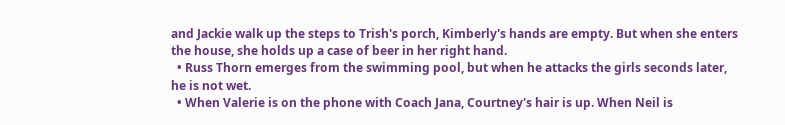and Jackie walk up the steps to Trish's porch, Kimberly's hands are empty. But when she enters the house, she holds up a case of beer in her right hand.
  • Russ Thorn emerges from the swimming pool, but when he attacks the girls seconds later, he is not wet.
  • When Valerie is on the phone with Coach Jana, Courtney's hair is up. When Neil is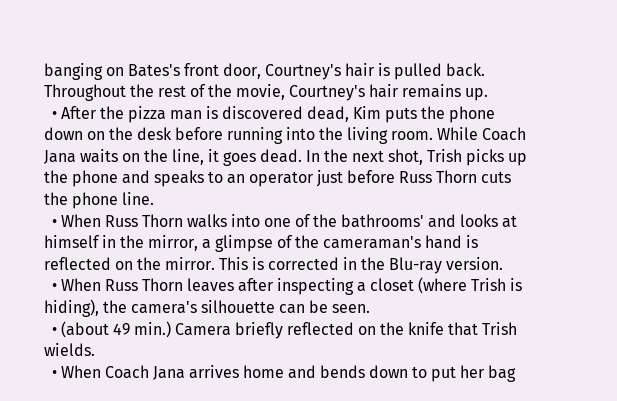banging on Bates's front door, Courtney's hair is pulled back. Throughout the rest of the movie, Courtney's hair remains up.
  • After the pizza man is discovered dead, Kim puts the phone down on the desk before running into the living room. While Coach Jana waits on the line, it goes dead. In the next shot, Trish picks up the phone and speaks to an operator just before Russ Thorn cuts the phone line.
  • When Russ Thorn walks into one of the bathrooms' and looks at himself in the mirror, a glimpse of the cameraman's hand is reflected on the mirror. This is corrected in the Blu-ray version.
  • When Russ Thorn leaves after inspecting a closet (where Trish is hiding), the camera's silhouette can be seen.
  • (about 49 min.) Camera briefly reflected on the knife that Trish wields.
  • When Coach Jana arrives home and bends down to put her bag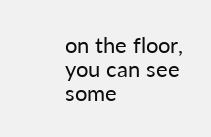on the floor, you can see some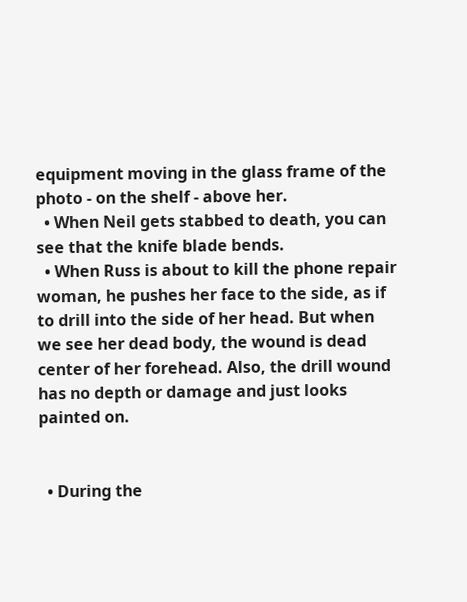equipment moving in the glass frame of the photo - on the shelf - above her.
  • When Neil gets stabbed to death, you can see that the knife blade bends.
  • When Russ is about to kill the phone repair woman, he pushes her face to the side, as if to drill into the side of her head. But when we see her dead body, the wound is dead center of her forehead. Also, the drill wound has no depth or damage and just looks painted on.


  • During the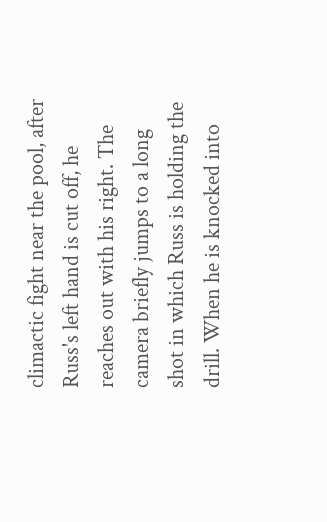climactic fight near the pool, after Russ's left hand is cut off, he reaches out with his right. The camera briefly jumps to a long shot in which Russ is holding the drill. When he is knocked into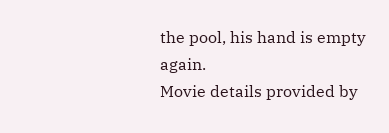the pool, his hand is empty again.
Movie details provided by